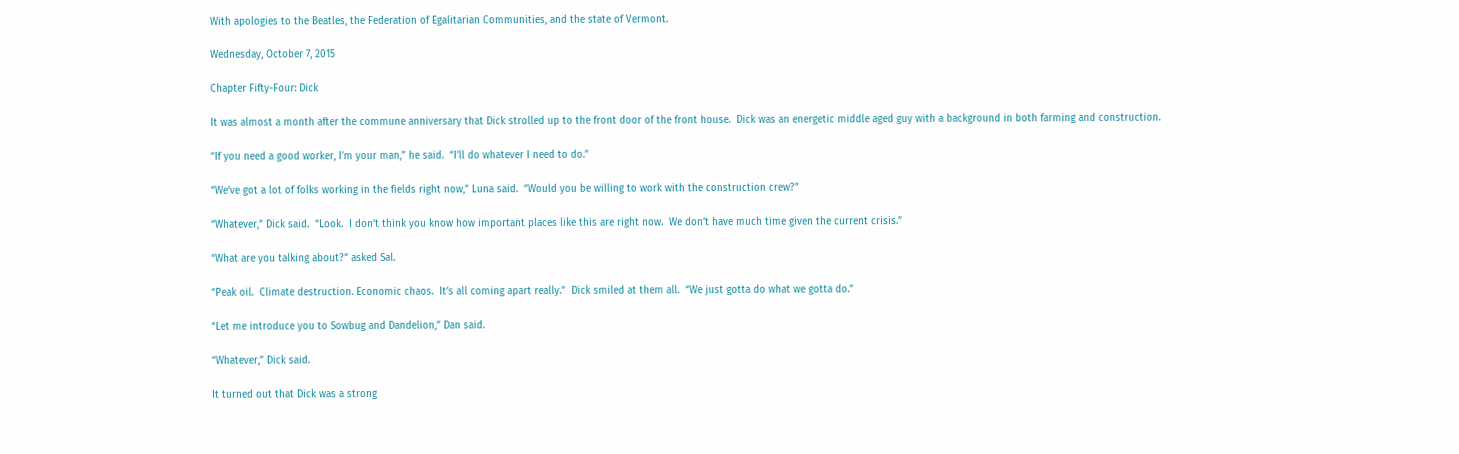With apologies to the Beatles, the Federation of Egalitarian Communities, and the state of Vermont.

Wednesday, October 7, 2015

Chapter Fifty-Four: Dick

It was almost a month after the commune anniversary that Dick strolled up to the front door of the front house.  Dick was an energetic middle aged guy with a background in both farming and construction.

“If you need a good worker, I’m your man,” he said.  “I’ll do whatever I need to do.”

“We’ve got a lot of folks working in the fields right now,” Luna said.  “Would you be willing to work with the construction crew?”

“Whatever,” Dick said.  “Look.  I don’t think you know how important places like this are right now.  We don’t have much time given the current crisis.”

“What are you talking about?” asked Sal.

“Peak oil.  Climate destruction. Economic chaos.  It’s all coming apart really.”  Dick smiled at them all.  “We just gotta do what we gotta do.”

“Let me introduce you to Sowbug and Dandelion,” Dan said.

“Whatever,” Dick said.

It turned out that Dick was a strong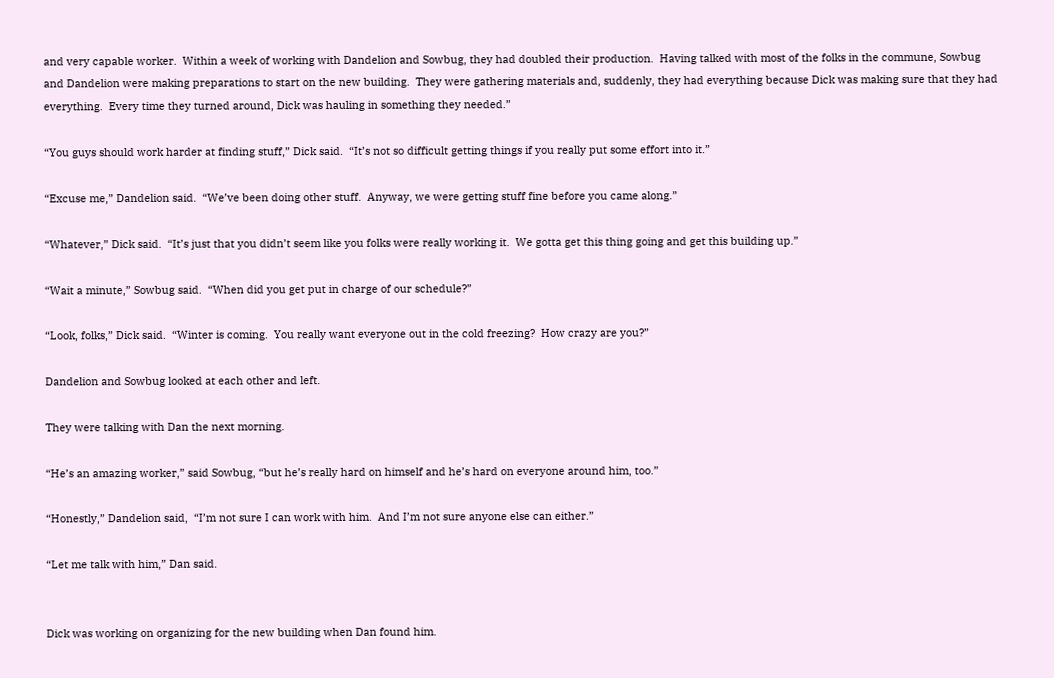and very capable worker.  Within a week of working with Dandelion and Sowbug, they had doubled their production.  Having talked with most of the folks in the commune, Sowbug and Dandelion were making preparations to start on the new building.  They were gathering materials and, suddenly, they had everything because Dick was making sure that they had everything.  Every time they turned around, Dick was hauling in something they needed.”

“You guys should work harder at finding stuff,” Dick said.  “It’s not so difficult getting things if you really put some effort into it.”

“Excuse me,” Dandelion said.  “We’ve been doing other stuff.  Anyway, we were getting stuff fine before you came along.”

“Whatever,” Dick said.  “It’s just that you didn’t seem like you folks were really working it.  We gotta get this thing going and get this building up.”

“Wait a minute,” Sowbug said.  “When did you get put in charge of our schedule?”

“Look, folks,” Dick said.  “Winter is coming.  You really want everyone out in the cold freezing?  How crazy are you?”

Dandelion and Sowbug looked at each other and left.

They were talking with Dan the next morning.

“He’s an amazing worker,” said Sowbug, “but he’s really hard on himself and he’s hard on everyone around him, too.”

“Honestly,” Dandelion said,  “I’m not sure I can work with him.  And I’m not sure anyone else can either.”

“Let me talk with him,” Dan said.


Dick was working on organizing for the new building when Dan found him.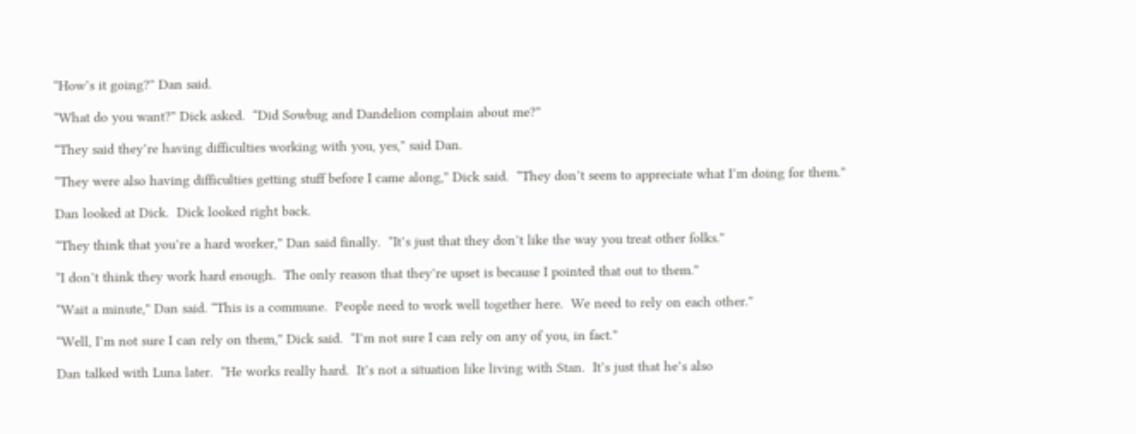“How’s it going?” Dan said.

“What do you want?” Dick asked.  “Did Sowbug and Dandelion complain about me?”

“They said they’re having difficulties working with you, yes,” said Dan.

“They were also having difficulties getting stuff before I came along,” Dick said.  “They don’t seem to appreciate what I’m doing for them.”

Dan looked at Dick.  Dick looked right back.

“They think that you’re a hard worker,” Dan said finally.  “It’s just that they don’t like the way you treat other folks.”

“I don’t think they work hard enough.  The only reason that they’re upset is because I pointed that out to them.”

“Wait a minute,” Dan said. “This is a commune.  People need to work well together here.  We need to rely on each other.”

“Well, I’m not sure I can rely on them,” Dick said.  “I’m not sure I can rely on any of you, in fact.”

Dan talked with Luna later.  “He works really hard.  It’s not a situation like living with Stan.  It’s just that he’s also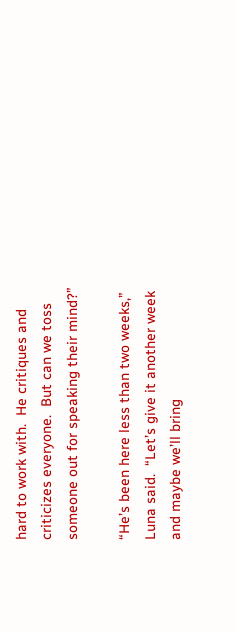hard to work with.  He critiques and criticizes everyone.  But can we toss someone out for speaking their mind?”

“He’s been here less than two weeks,” Luna said.  “Let’s give it another week and maybe we’ll bring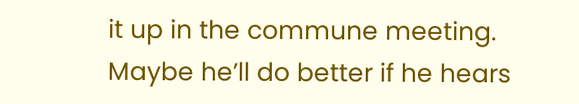it up in the commune meeting.  Maybe he’ll do better if he hears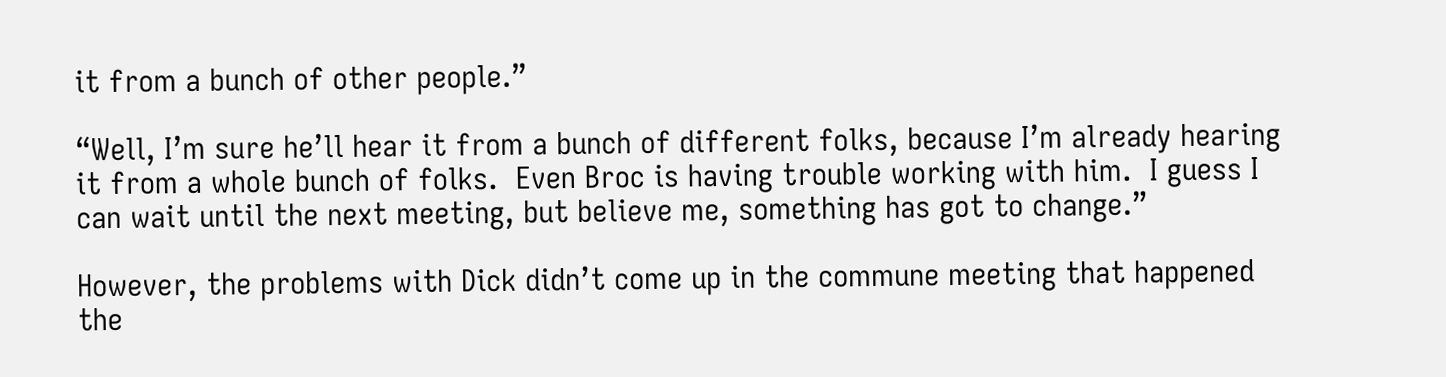it from a bunch of other people.”

“Well, I’m sure he’ll hear it from a bunch of different folks, because I’m already hearing it from a whole bunch of folks.  Even Broc is having trouble working with him.  I guess I can wait until the next meeting, but believe me, something has got to change.”

However, the problems with Dick didn’t come up in the commune meeting that happened the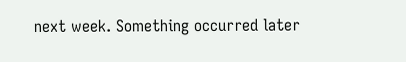next week. Something occurred later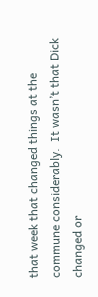that week that changed things at the commune considerably.  It wasn’t that Dick changed or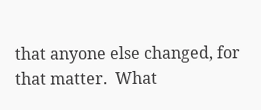that anyone else changed, for that matter.  What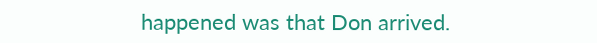happened was that Don arrived.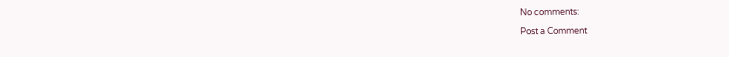No comments:

Post a Comment